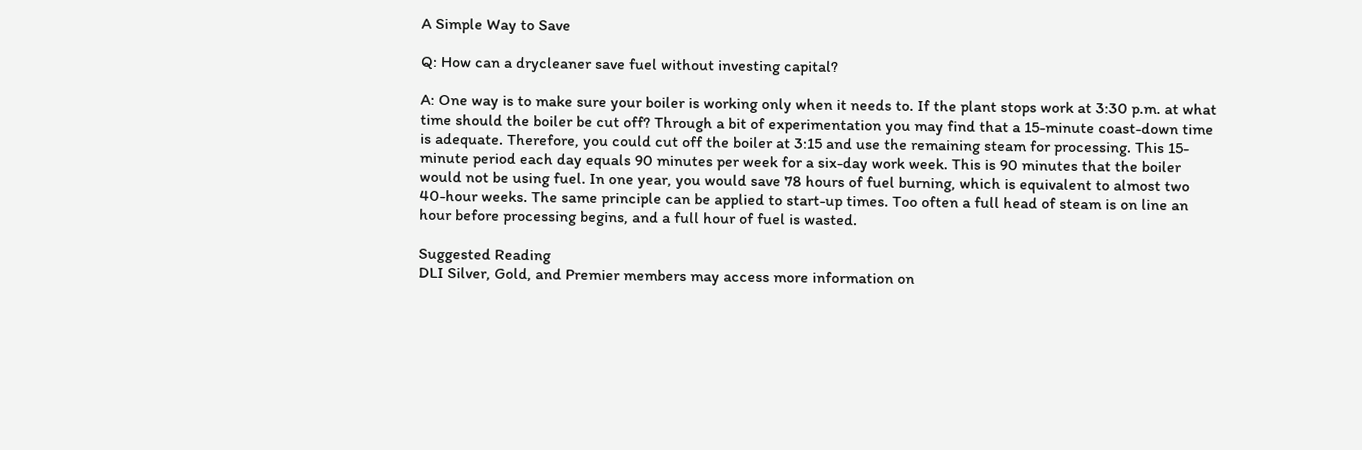A Simple Way to Save

Q: How can a drycleaner save fuel without investing capital?

A: One way is to make sure your boiler is working only when it needs to. If the plant stops work at 3:30 p.m. at what time should the boiler be cut off? Through a bit of experimentation you may find that a 15-minute coast-down time is adequate. Therefore, you could cut off the boiler at 3:15 and use the remaining steam for processing. This 15-minute period each day equals 90 minutes per week for a six-day work week. This is 90 minutes that the boiler would not be using fuel. In one year, you would save 78 hours of fuel burning, which is equivalent to almost two 40-hour weeks. The same principle can be applied to start-up times. Too often a full head of steam is on line an hour before processing begins, and a full hour of fuel is wasted.

Suggested Reading
DLI Silver, Gold, and Premier members may access more information on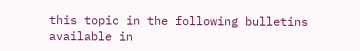this topic in the following bulletins available in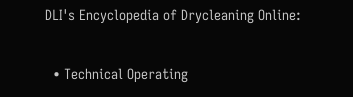DLI's Encyclopedia of Drycleaning Online:

  • Technical Operating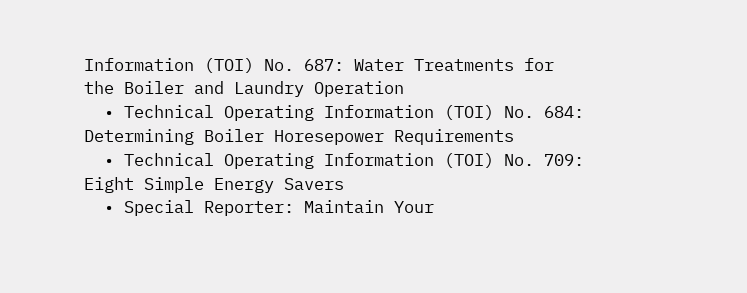Information (TOI) No. 687: Water Treatments for the Boiler and Laundry Operation
  • Technical Operating Information (TOI) No. 684: Determining Boiler Horesepower Requirements
  • Technical Operating Information (TOI) No. 709: Eight Simple Energy Savers
  • Special Reporter: Maintain Your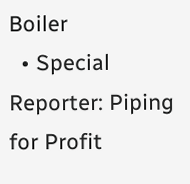Boiler
  • Special Reporter: Piping for Profit